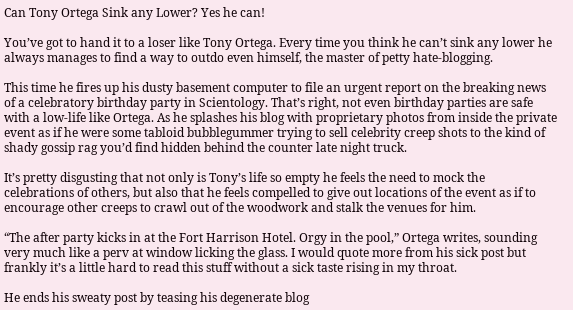Can Tony Ortega Sink any Lower? Yes he can!

You’ve got to hand it to a loser like Tony Ortega. Every time you think he can’t sink any lower he always manages to find a way to outdo even himself, the master of petty hate-blogging.

This time he fires up his dusty basement computer to file an urgent report on the breaking news of a celebratory birthday party in Scientology. That’s right, not even birthday parties are safe with a low-life like Ortega. As he splashes his blog with proprietary photos from inside the private event as if he were some tabloid bubblegummer trying to sell celebrity creep shots to the kind of shady gossip rag you’d find hidden behind the counter late night truck.

It’s pretty disgusting that not only is Tony’s life so empty he feels the need to mock the celebrations of others, but also that he feels compelled to give out locations of the event as if to encourage other creeps to crawl out of the woodwork and stalk the venues for him.

“The after party kicks in at the Fort Harrison Hotel. Orgy in the pool,” Ortega writes, sounding very much like a perv at window licking the glass. I would quote more from his sick post but frankly it’s a little hard to read this stuff without a sick taste rising in my throat.

He ends his sweaty post by teasing his degenerate blog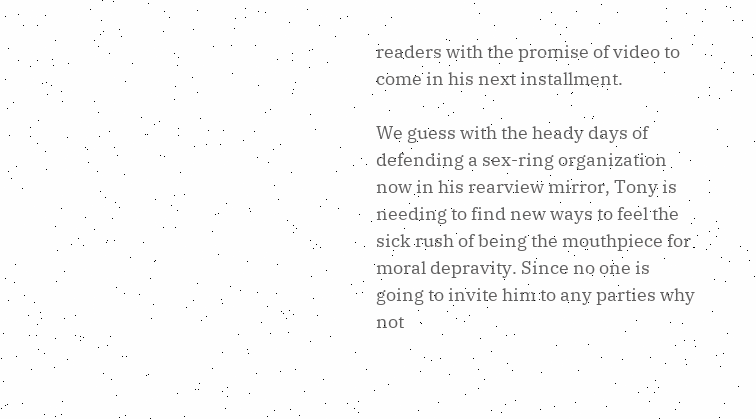readers with the promise of video to come in his next installment.

We guess with the heady days of defending a sex-ring organization now in his rearview mirror, Tony is needing to find new ways to feel the  sick rush of being the mouthpiece for moral depravity. Since no one is going to invite him to any parties why not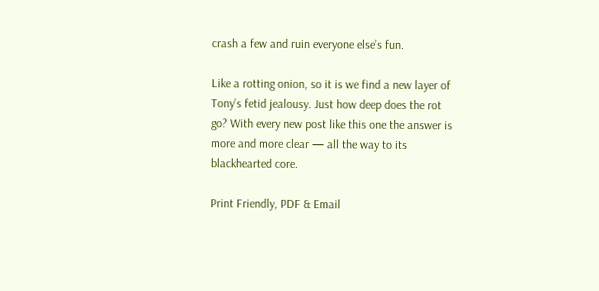crash a few and ruin everyone else’s fun.

Like a rotting onion, so it is we find a new layer of Tony’s fetid jealousy. Just how deep does the rot go? With every new post like this one the answer is more and more clear — all the way to its blackhearted core.

Print Friendly, PDF & Email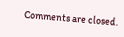Comments are closed.